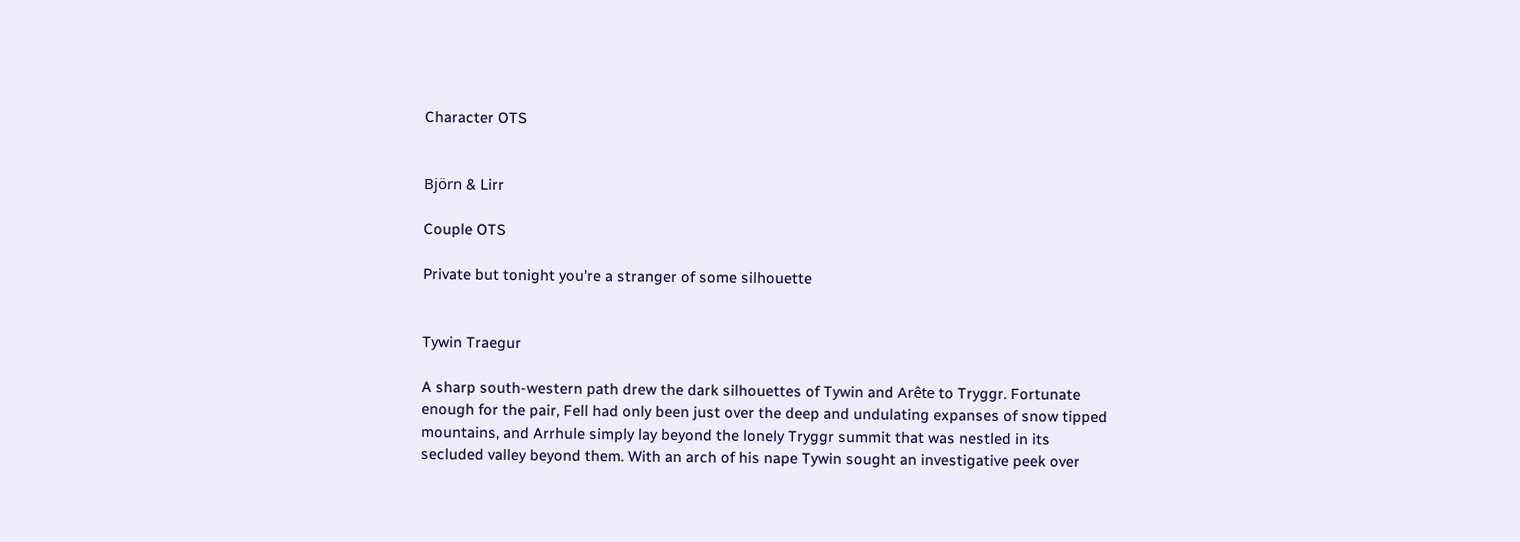Character OTS


Björn & Lirr

Couple OTS

Private but tonight you're a stranger of some silhouette


Tywin Traegur

A sharp south-western path drew the dark silhouettes of Tywin and Arête to Tryggr. Fortunate enough for the pair, Fell had only been just over the deep and undulating expanses of snow tipped mountains, and Arrhule simply lay beyond the lonely Tryggr summit that was nestled in its secluded valley beyond them. With an arch of his nape Tywin sought an investigative peek over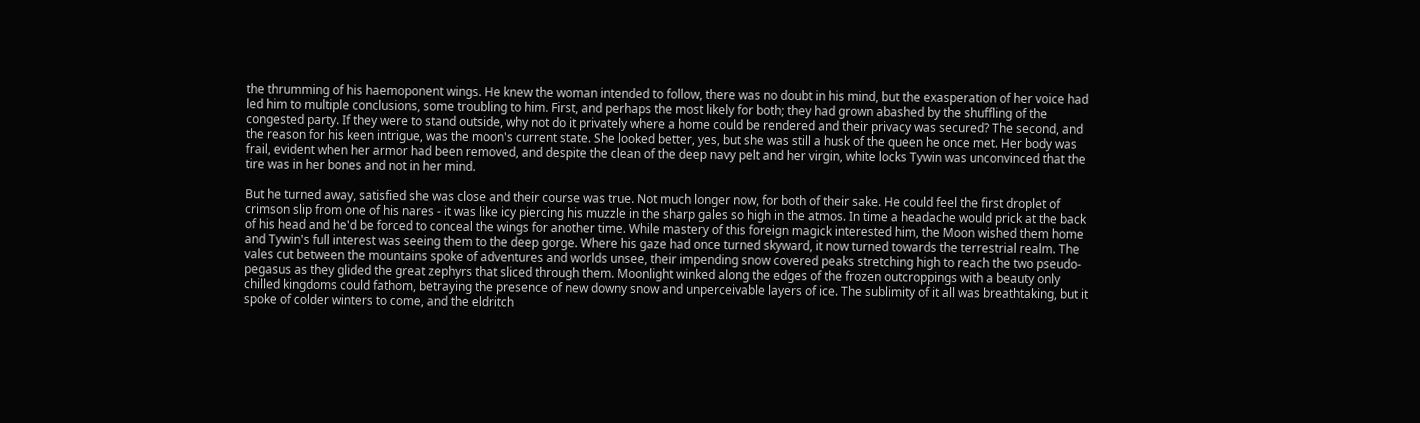the thrumming of his haemoponent wings. He knew the woman intended to follow, there was no doubt in his mind, but the exasperation of her voice had led him to multiple conclusions, some troubling to him. First, and perhaps the most likely for both; they had grown abashed by the shuffling of the congested party. If they were to stand outside, why not do it privately where a home could be rendered and their privacy was secured? The second, and the reason for his keen intrigue, was the moon's current state. She looked better, yes, but she was still a husk of the queen he once met. Her body was frail, evident when her armor had been removed, and despite the clean of the deep navy pelt and her virgin, white locks Tywin was unconvinced that the tire was in her bones and not in her mind.

But he turned away, satisfied she was close and their course was true. Not much longer now, for both of their sake. He could feel the first droplet of crimson slip from one of his nares - it was like icy piercing his muzzle in the sharp gales so high in the atmos. In time a headache would prick at the back of his head and he'd be forced to conceal the wings for another time. While mastery of this foreign magick interested him, the Moon wished them home and Tywin's full interest was seeing them to the deep gorge. Where his gaze had once turned skyward, it now turned towards the terrestrial realm. The vales cut between the mountains spoke of adventures and worlds unsee, their impending snow covered peaks stretching high to reach the two pseudo-pegasus as they glided the great zephyrs that sliced through them. Moonlight winked along the edges of the frozen outcroppings with a beauty only chilled kingdoms could fathom, betraying the presence of new downy snow and unperceivable layers of ice. The sublimity of it all was breathtaking, but it spoke of colder winters to come, and the eldritch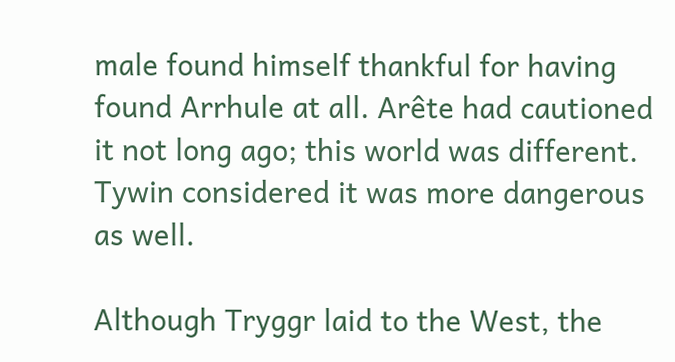male found himself thankful for having found Arrhule at all. Arête had cautioned it not long ago; this world was different. Tywin considered it was more dangerous as well.

Although Tryggr laid to the West, the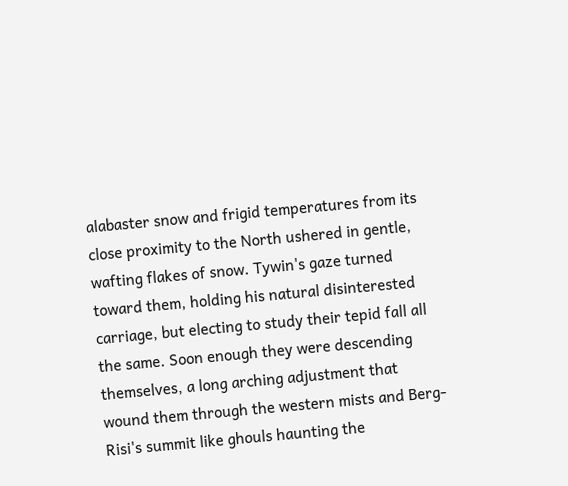alabaster snow and frigid temperatures from its close proximity to the North ushered in gentle, wafting flakes of snow. Tywin's gaze turned toward them, holding his natural disinterested carriage, but electing to study their tepid fall all the same. Soon enough they were descending themselves, a long arching adjustment that wound them through the western mists and Berg-Risi's summit like ghouls haunting the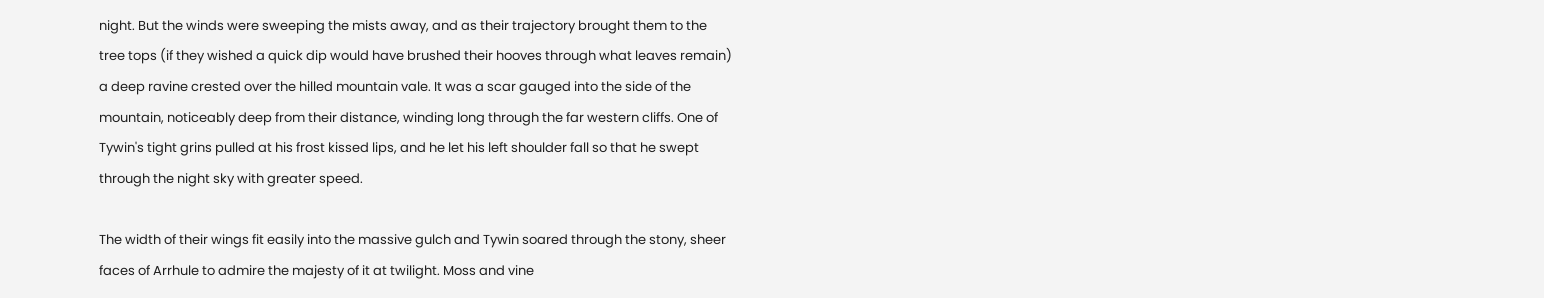night. But the winds were sweeping the mists away, and as their trajectory brought them to the tree tops (if they wished a quick dip would have brushed their hooves through what leaves remain) a deep ravine crested over the hilled mountain vale. It was a scar gauged into the side of the mountain, noticeably deep from their distance, winding long through the far western cliffs. One of Tywin's tight grins pulled at his frost kissed lips, and he let his left shoulder fall so that he swept through the night sky with greater speed.

The width of their wings fit easily into the massive gulch and Tywin soared through the stony, sheer faces of Arrhule to admire the majesty of it at twilight. Moss and vine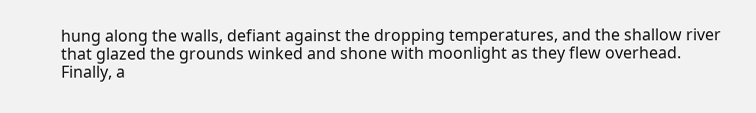hung along the walls, defiant against the dropping temperatures, and the shallow river that glazed the grounds winked and shone with moonlight as they flew overhead. Finally, a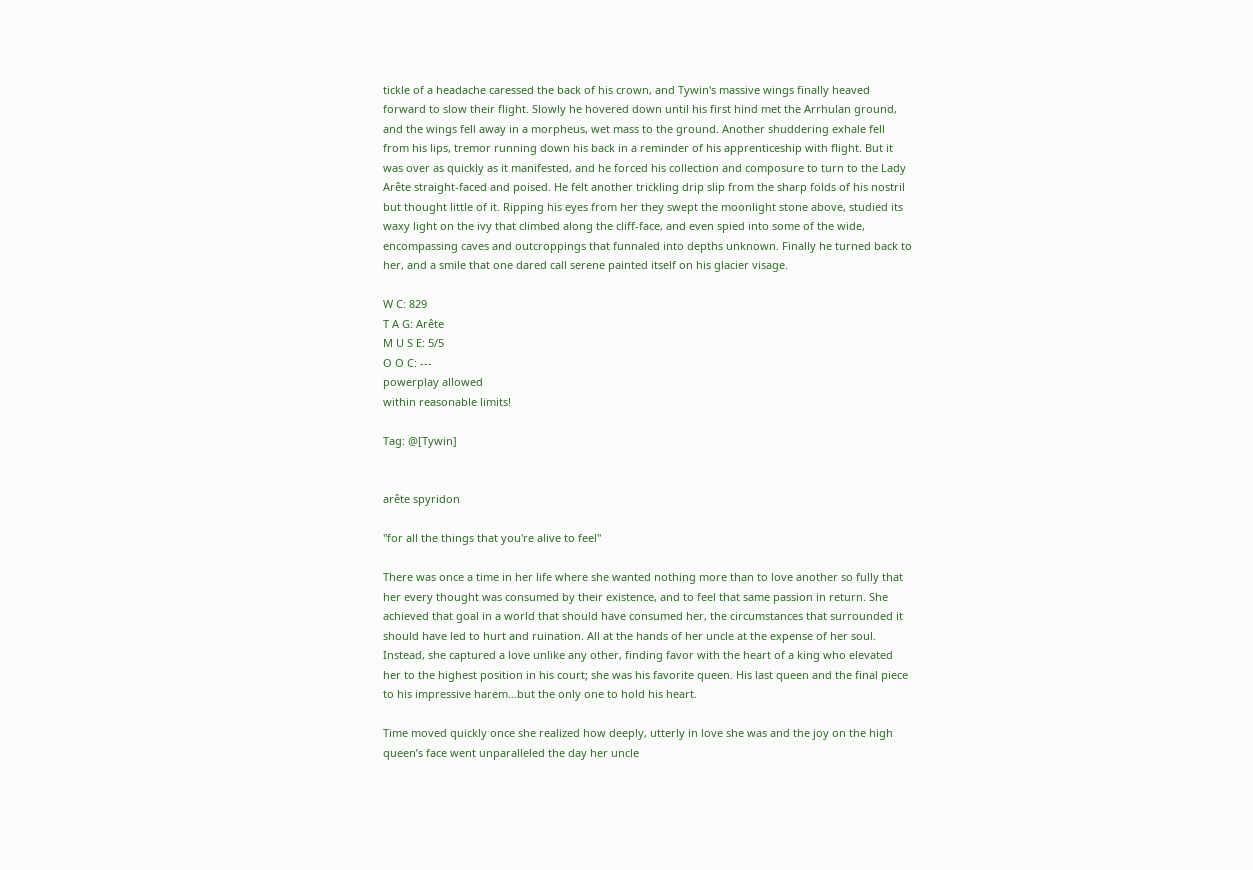tickle of a headache caressed the back of his crown, and Tywin's massive wings finally heaved forward to slow their flight. Slowly he hovered down until his first hind met the Arrhulan ground, and the wings fell away in a morpheus, wet mass to the ground. Another shuddering exhale fell from his lips, tremor running down his back in a reminder of his apprenticeship with flight. But it was over as quickly as it manifested, and he forced his collection and composure to turn to the Lady Arête straight-faced and poised. He felt another trickling drip slip from the sharp folds of his nostril but thought little of it. Ripping his eyes from her they swept the moonlight stone above, studied its waxy light on the ivy that climbed along the cliff-face, and even spied into some of the wide, encompassing caves and outcroppings that funnaled into depths unknown. Finally he turned back to her, and a smile that one dared call serene painted itself on his glacier visage.

W C: 829
T A G: Arête
M U S E: 5/5
O O C: ---
powerplay allowed
within reasonable limits!

Tag: @[Tywin]


arête spyridon

"for all the things that you're alive to feel"

There was once a time in her life where she wanted nothing more than to love another so fully that her every thought was consumed by their existence, and to feel that same passion in return. She achieved that goal in a world that should have consumed her, the circumstances that surrounded it should have led to hurt and ruination. All at the hands of her uncle at the expense of her soul. Instead, she captured a love unlike any other, finding favor with the heart of a king who elevated her to the highest position in his court; she was his favorite queen. His last queen and the final piece to his impressive harem…but the only one to hold his heart.

Time moved quickly once she realized how deeply, utterly in love she was and the joy on the high queen’s face went unparalleled the day her uncle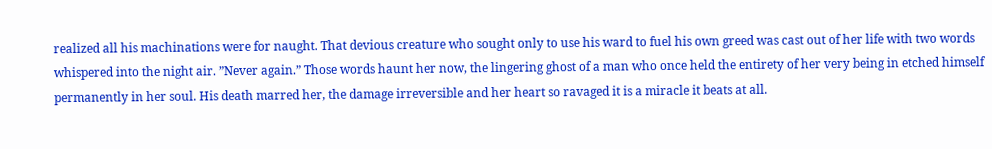realized all his machinations were for naught. That devious creature who sought only to use his ward to fuel his own greed was cast out of her life with two words whispered into the night air. ”Never again.” Those words haunt her now, the lingering ghost of a man who once held the entirety of her very being in etched himself permanently in her soul. His death marred her, the damage irreversible and her heart so ravaged it is a miracle it beats at all.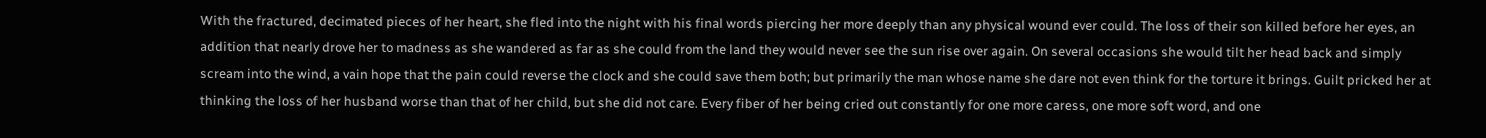With the fractured, decimated pieces of her heart, she fled into the night with his final words piercing her more deeply than any physical wound ever could. The loss of their son killed before her eyes, an addition that nearly drove her to madness as she wandered as far as she could from the land they would never see the sun rise over again. On several occasions she would tilt her head back and simply scream into the wind, a vain hope that the pain could reverse the clock and she could save them both; but primarily the man whose name she dare not even think for the torture it brings. Guilt pricked her at thinking the loss of her husband worse than that of her child, but she did not care. Every fiber of her being cried out constantly for one more caress, one more soft word, and one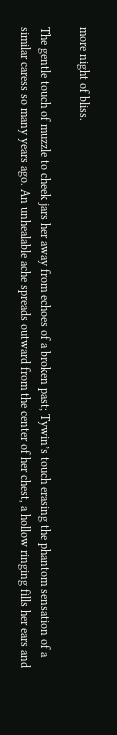more night of bliss.

The gentle touch of muzzle to cheek jars her away from echoes of a broken past; Tywin’s touch erasing the phantom sensation of a similar caress so many years ago. An unhealable ache spreads outward from the center of her chest, a hollow ringing fills her ears and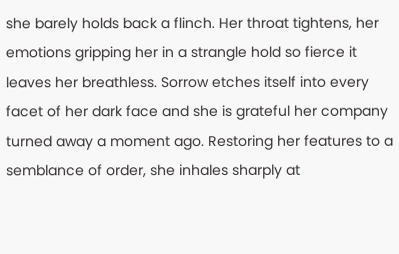she barely holds back a flinch. Her throat tightens, her emotions gripping her in a strangle hold so fierce it leaves her breathless. Sorrow etches itself into every facet of her dark face and she is grateful her company turned away a moment ago. Restoring her features to a semblance of order, she inhales sharply at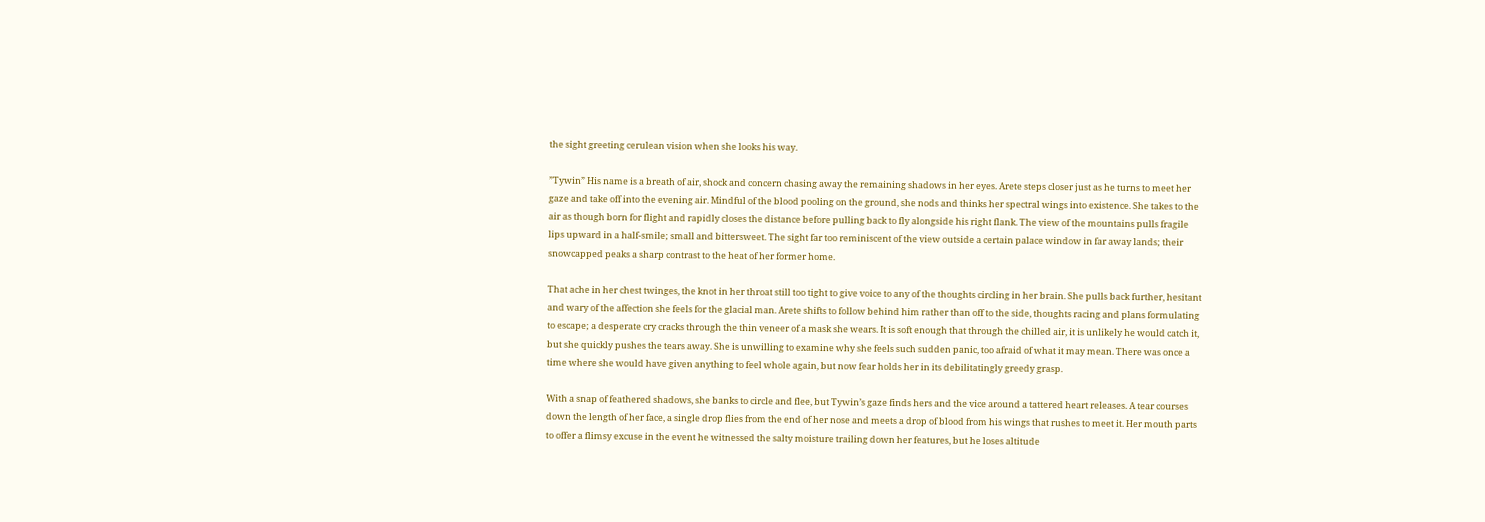the sight greeting cerulean vision when she looks his way.

”Tywin” His name is a breath of air, shock and concern chasing away the remaining shadows in her eyes. Arete steps closer just as he turns to meet her gaze and take off into the evening air. Mindful of the blood pooling on the ground, she nods and thinks her spectral wings into existence. She takes to the air as though born for flight and rapidly closes the distance before pulling back to fly alongside his right flank. The view of the mountains pulls fragile lips upward in a half-smile; small and bittersweet. The sight far too reminiscent of the view outside a certain palace window in far away lands; their snowcapped peaks a sharp contrast to the heat of her former home.

That ache in her chest twinges, the knot in her throat still too tight to give voice to any of the thoughts circling in her brain. She pulls back further, hesitant and wary of the affection she feels for the glacial man. Arete shifts to follow behind him rather than off to the side, thoughts racing and plans formulating to escape; a desperate cry cracks through the thin veneer of a mask she wears. It is soft enough that through the chilled air, it is unlikely he would catch it, but she quickly pushes the tears away. She is unwilling to examine why she feels such sudden panic, too afraid of what it may mean. There was once a time where she would have given anything to feel whole again, but now fear holds her in its debilitatingly greedy grasp.

With a snap of feathered shadows, she banks to circle and flee, but Tywin’s gaze finds hers and the vice around a tattered heart releases. A tear courses down the length of her face, a single drop flies from the end of her nose and meets a drop of blood from his wings that rushes to meet it. Her mouth parts to offer a flimsy excuse in the event he witnessed the salty moisture trailing down her features, but he loses altitude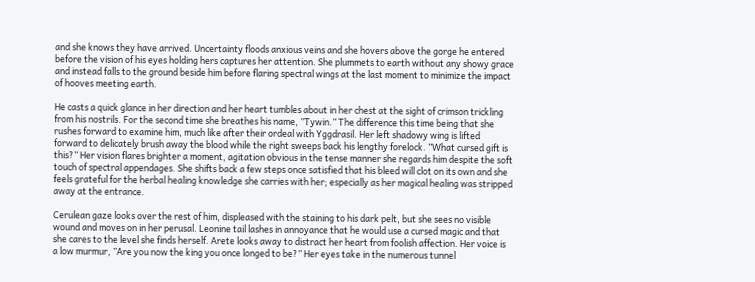and she knows they have arrived. Uncertainty floods anxious veins and she hovers above the gorge he entered before the vision of his eyes holding hers captures her attention. She plummets to earth without any showy grace and instead falls to the ground beside him before flaring spectral wings at the last moment to minimize the impact of hooves meeting earth.

He casts a quick glance in her direction and her heart tumbles about in her chest at the sight of crimson trickling from his nostrils. For the second time she breathes his name, ”Tywin.” The difference this time being that she rushes forward to examine him, much like after their ordeal with Yggdrasil. Her left shadowy wing is lifted forward to delicately brush away the blood while the right sweeps back his lengthy forelock. ”What cursed gift is this?” Her vision flares brighter a moment, agitation obvious in the tense manner she regards him despite the soft touch of spectral appendages. She shifts back a few steps once satisfied that his bleed will clot on its own and she feels grateful for the herbal healing knowledge she carries with her; especially as her magical healing was stripped away at the entrance.

Cerulean gaze looks over the rest of him, displeased with the staining to his dark pelt, but she sees no visible wound and moves on in her perusal. Leonine tail lashes in annoyance that he would use a cursed magic and that she cares to the level she finds herself. Arete looks away to distract her heart from foolish affection. Her voice is a low murmur, ”Are you now the king you once longed to be?” Her eyes take in the numerous tunnel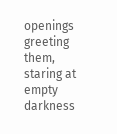openings greeting them, staring at empty darkness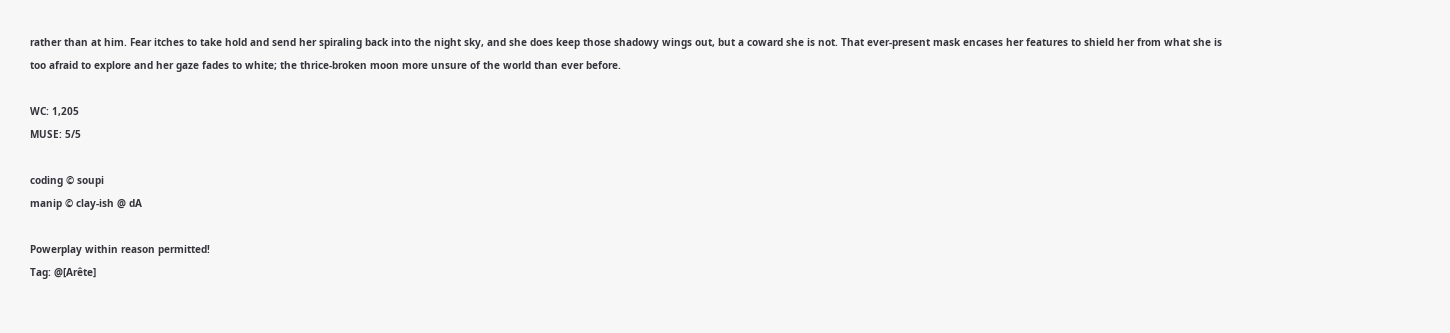rather than at him. Fear itches to take hold and send her spiraling back into the night sky, and she does keep those shadowy wings out, but a coward she is not. That ever-present mask encases her features to shield her from what she is too afraid to explore and her gaze fades to white; the thrice-broken moon more unsure of the world than ever before.

WC: 1,205
MUSE: 5/5

coding © soupi
manip © clay-ish @ dA

Powerplay within reason permitted!
Tag: @[Arête]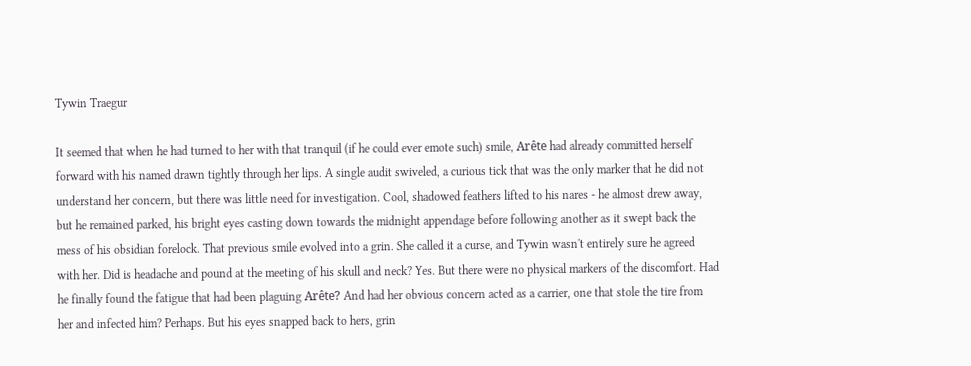Tywin Traegur

It seemed that when he had turned to her with that tranquil (if he could ever emote such) smile, Arête had already committed herself forward with his named drawn tightly through her lips. A single audit swiveled, a curious tick that was the only marker that he did not understand her concern, but there was little need for investigation. Cool, shadowed feathers lifted to his nares - he almost drew away, but he remained parked, his bright eyes casting down towards the midnight appendage before following another as it swept back the mess of his obsidian forelock. That previous smile evolved into a grin. She called it a curse, and Tywin wasn't entirely sure he agreed with her. Did is headache and pound at the meeting of his skull and neck? Yes. But there were no physical markers of the discomfort. Had he finally found the fatigue that had been plaguing Arête? And had her obvious concern acted as a carrier, one that stole the tire from her and infected him? Perhaps. But his eyes snapped back to hers, grin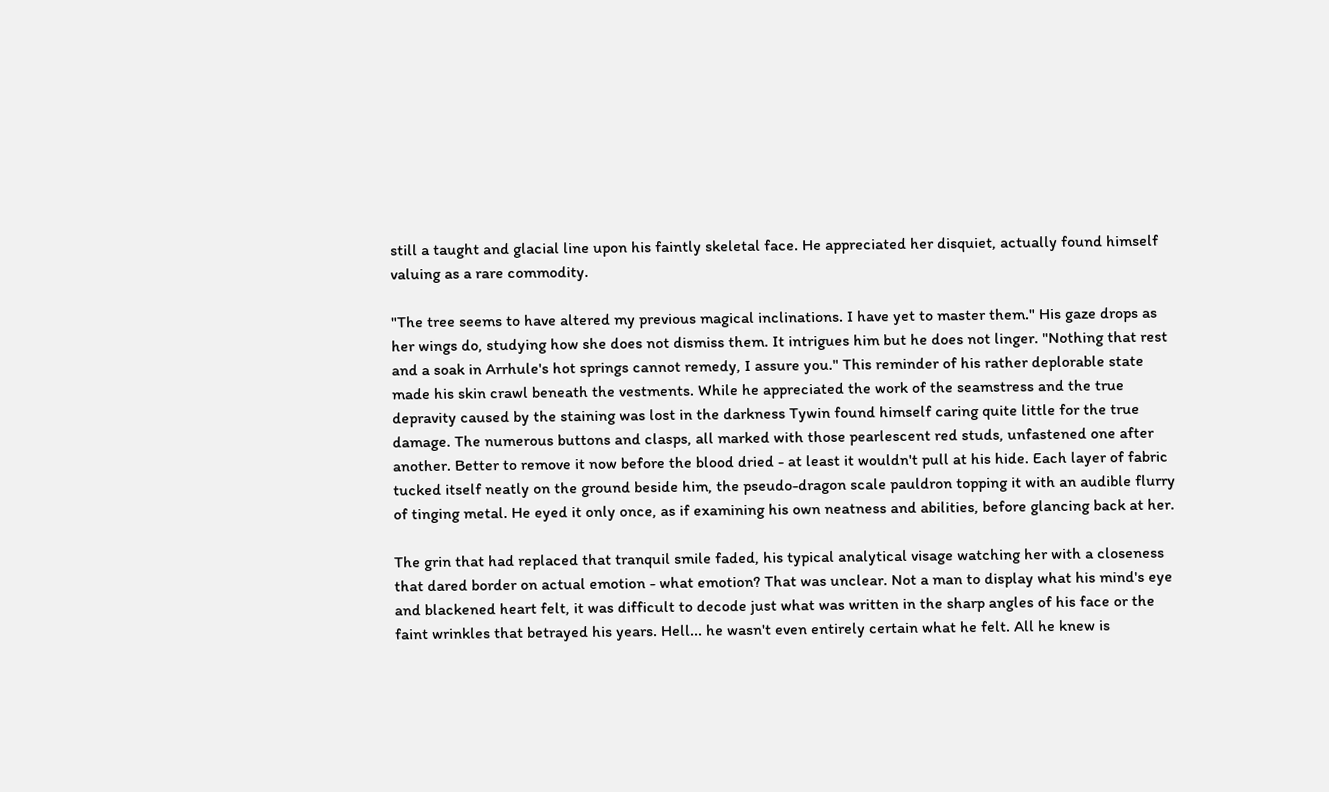still a taught and glacial line upon his faintly skeletal face. He appreciated her disquiet, actually found himself valuing as a rare commodity.

"The tree seems to have altered my previous magical inclinations. I have yet to master them." His gaze drops as her wings do, studying how she does not dismiss them. It intrigues him but he does not linger. "Nothing that rest and a soak in Arrhule's hot springs cannot remedy, I assure you." This reminder of his rather deplorable state made his skin crawl beneath the vestments. While he appreciated the work of the seamstress and the true depravity caused by the staining was lost in the darkness Tywin found himself caring quite little for the true damage. The numerous buttons and clasps, all marked with those pearlescent red studs, unfastened one after another. Better to remove it now before the blood dried - at least it wouldn't pull at his hide. Each layer of fabric tucked itself neatly on the ground beside him, the pseudo-dragon scale pauldron topping it with an audible flurry of tinging metal. He eyed it only once, as if examining his own neatness and abilities, before glancing back at her.

The grin that had replaced that tranquil smile faded, his typical analytical visage watching her with a closeness that dared border on actual emotion - what emotion? That was unclear. Not a man to display what his mind's eye and blackened heart felt, it was difficult to decode just what was written in the sharp angles of his face or the faint wrinkles that betrayed his years. Hell... he wasn't even entirely certain what he felt. All he knew is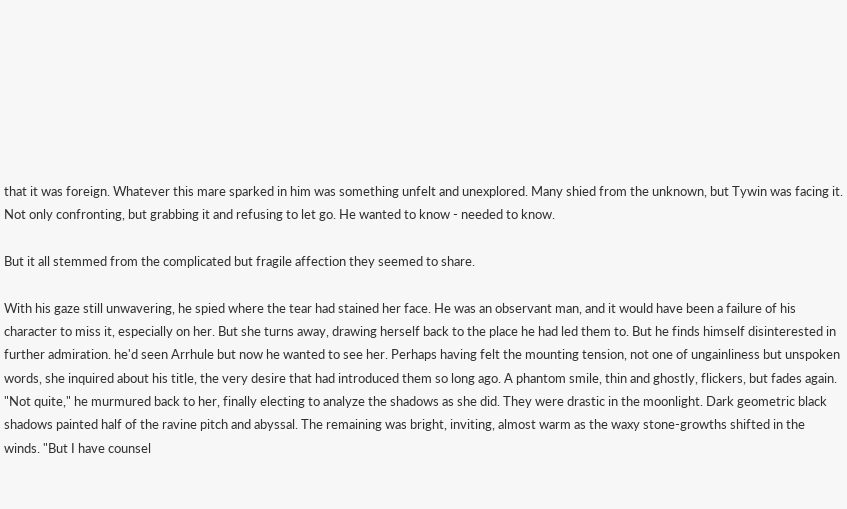that it was foreign. Whatever this mare sparked in him was something unfelt and unexplored. Many shied from the unknown, but Tywin was facing it. Not only confronting, but grabbing it and refusing to let go. He wanted to know - needed to know.

But it all stemmed from the complicated but fragile affection they seemed to share.

With his gaze still unwavering, he spied where the tear had stained her face. He was an observant man, and it would have been a failure of his character to miss it, especially on her. But she turns away, drawing herself back to the place he had led them to. But he finds himself disinterested in further admiration. he'd seen Arrhule but now he wanted to see her. Perhaps having felt the mounting tension, not one of ungainliness but unspoken words, she inquired about his title, the very desire that had introduced them so long ago. A phantom smile, thin and ghostly, flickers, but fades again. "Not quite," he murmured back to her, finally electing to analyze the shadows as she did. They were drastic in the moonlight. Dark geometric black shadows painted half of the ravine pitch and abyssal. The remaining was bright, inviting, almost warm as the waxy stone-growths shifted in the winds. "But I have counsel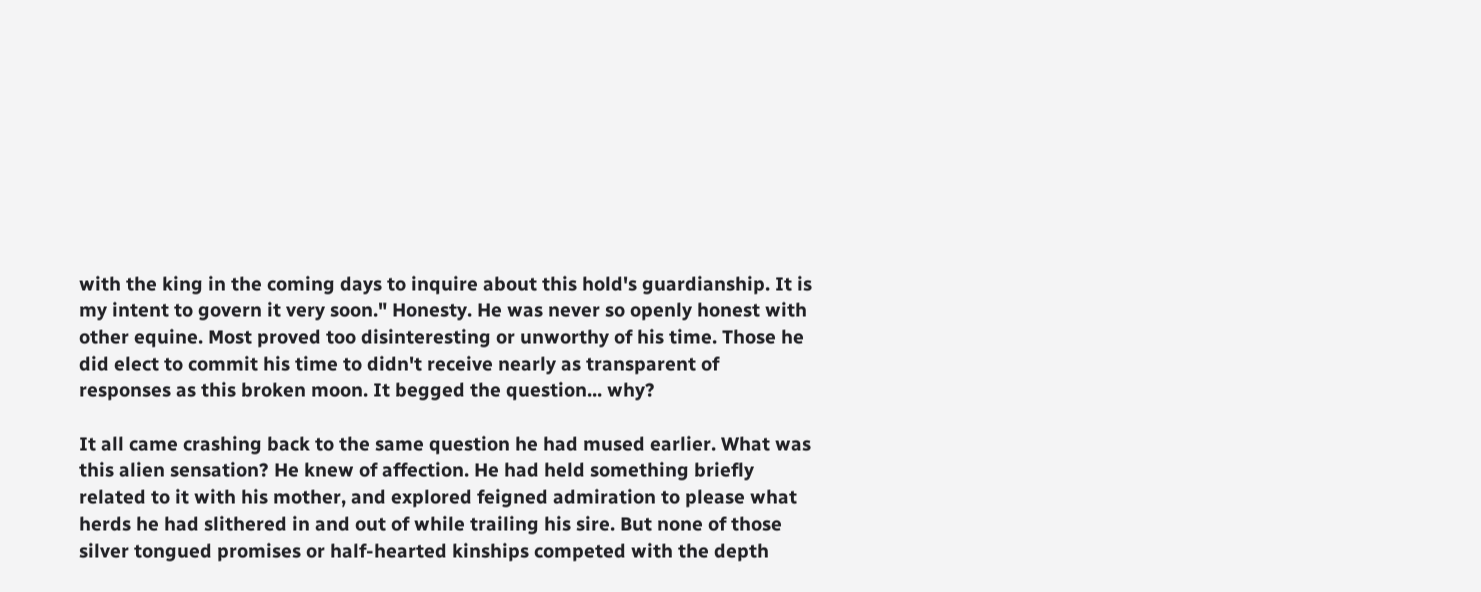with the king in the coming days to inquire about this hold's guardianship. It is my intent to govern it very soon." Honesty. He was never so openly honest with other equine. Most proved too disinteresting or unworthy of his time. Those he did elect to commit his time to didn't receive nearly as transparent of responses as this broken moon. It begged the question... why?

It all came crashing back to the same question he had mused earlier. What was this alien sensation? He knew of affection. He had held something briefly related to it with his mother, and explored feigned admiration to please what herds he had slithered in and out of while trailing his sire. But none of those silver tongued promises or half-hearted kinships competed with the depth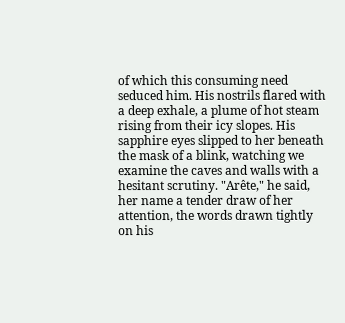of which this consuming need seduced him. His nostrils flared with a deep exhale, a plume of hot steam rising from their icy slopes. His sapphire eyes slipped to her beneath the mask of a blink, watching we examine the caves and walls with a hesitant scrutiny. "Arête," he said, her name a tender draw of her attention, the words drawn tightly on his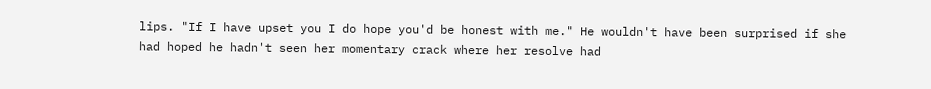lips. "If I have upset you I do hope you'd be honest with me." He wouldn't have been surprised if she had hoped he hadn't seen her momentary crack where her resolve had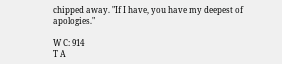chipped away. "If I have, you have my deepest of apologies."

W C: 914
T A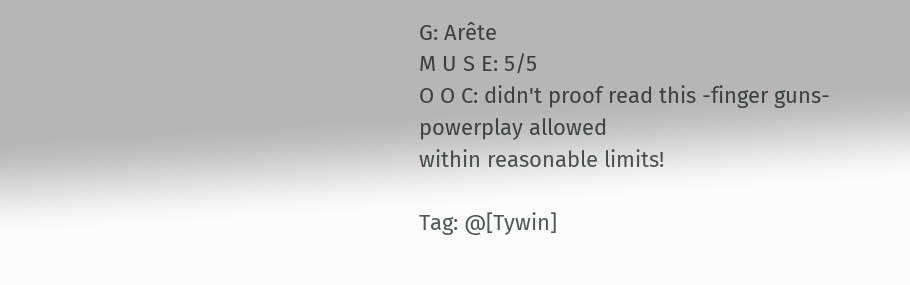G: Arête
M U S E: 5/5
O O C: didn't proof read this -finger guns-
powerplay allowed
within reasonable limits!

Tag: @[Tywin]